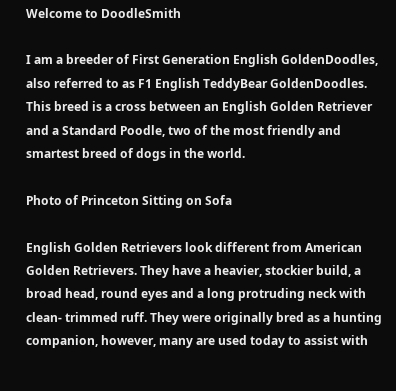Welcome to DoodleSmith

I am a breeder of First Generation English GoldenDoodles, also referred to as F1 English TeddyBear GoldenDoodles. This breed is a cross between an English Golden Retriever and a Standard Poodle, two of the most friendly and smartest breed of dogs in the world.

Photo of Princeton Sitting on Sofa

English Golden Retrievers look different from American Golden Retrievers. They have a heavier, stockier build, a broad head, round eyes and a long protruding neck with clean- trimmed ruff. They were originally bred as a hunting companion, however, many are used today to assist with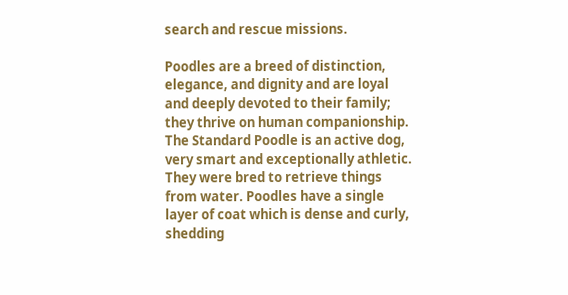search and rescue missions.

Poodles are a breed of distinction, elegance, and dignity and are loyal and deeply devoted to their family; they thrive on human companionship. The Standard Poodle is an active dog, very smart and exceptionally athletic. They were bred to retrieve things from water. Poodles have a single layer of coat which is dense and curly, shedding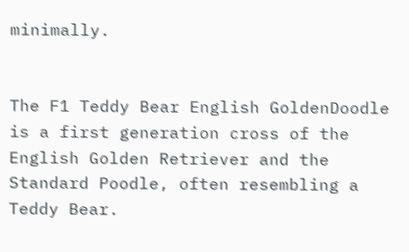minimally.


The F1 Teddy Bear English GoldenDoodle is a first generation cross of the English Golden Retriever and the Standard Poodle, often resembling a Teddy Bear.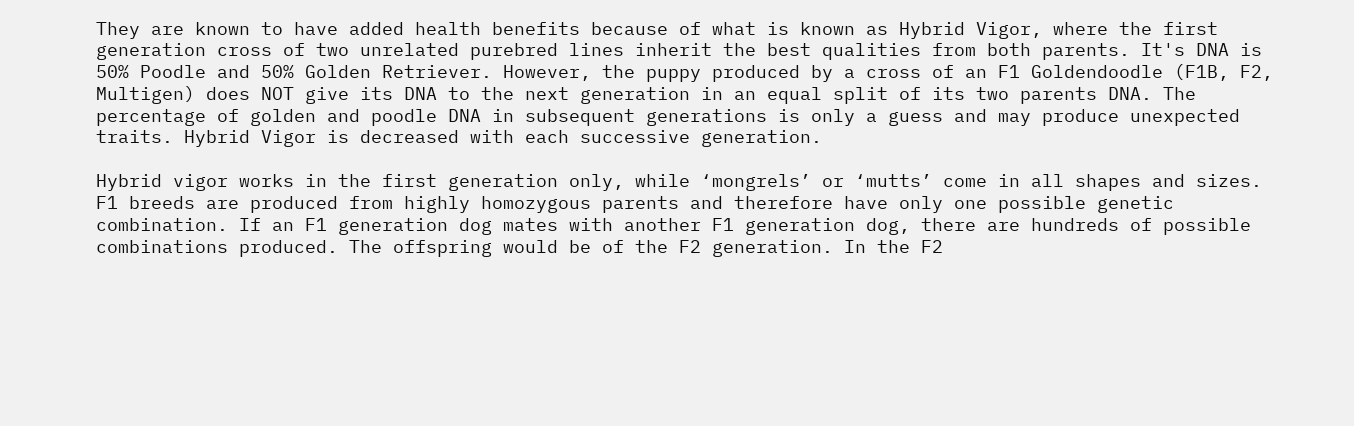They are known to have added health benefits because of what is known as Hybrid Vigor, where the first generation cross of two unrelated purebred lines inherit the best qualities from both parents. It's DNA is 50% Poodle and 50% Golden Retriever. However, the puppy produced by a cross of an F1 Goldendoodle (F1B, F2, Multigen) does NOT give its DNA to the next generation in an equal split of its two parents DNA. The percentage of golden and poodle DNA in subsequent generations is only a guess and may produce unexpected traits. Hybrid Vigor is decreased with each successive generation.

Hybrid vigor works in the first generation only, while ‘mongrels’ or ‘mutts’ come in all shapes and sizes. F1 breeds are produced from highly homozygous parents and therefore have only one possible genetic combination. If an F1 generation dog mates with another F1 generation dog, there are hundreds of possible combinations produced. The offspring would be of the F2 generation. In the F2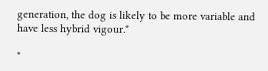generation, the dog is likely to be more variable and have less hybrid vigour.*

*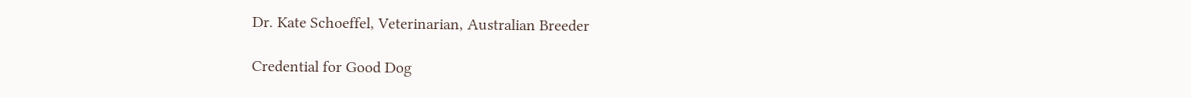Dr. Kate Schoeffel, Veterinarian, Australian Breeder

Credential for Good Dog